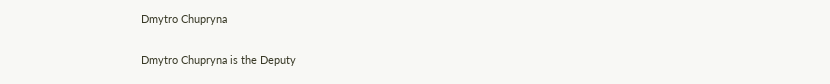Dmytro Chupryna

Dmytro Chupryna is the Deputy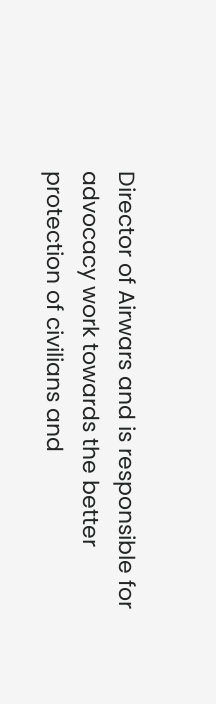Director of Airwars and is responsible for advocacy work towards the better protection of civilians and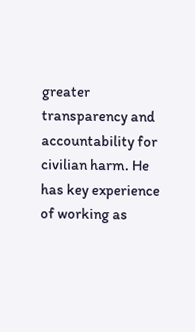greater transparency and accountability for civilian harm. He has key experience of working as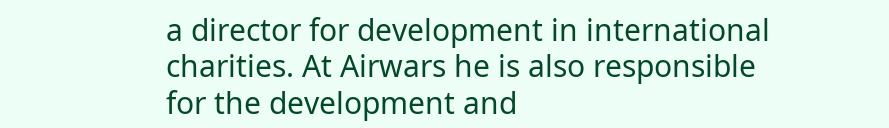a director for development in international charities. At Airwars he is also responsible for the development and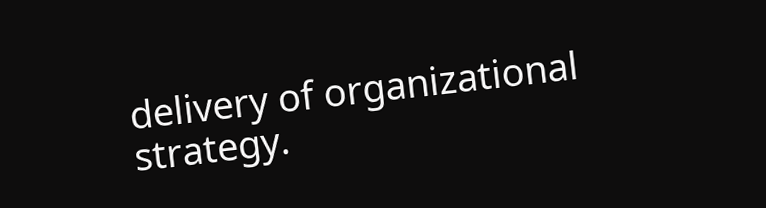delivery of organizational strategy.